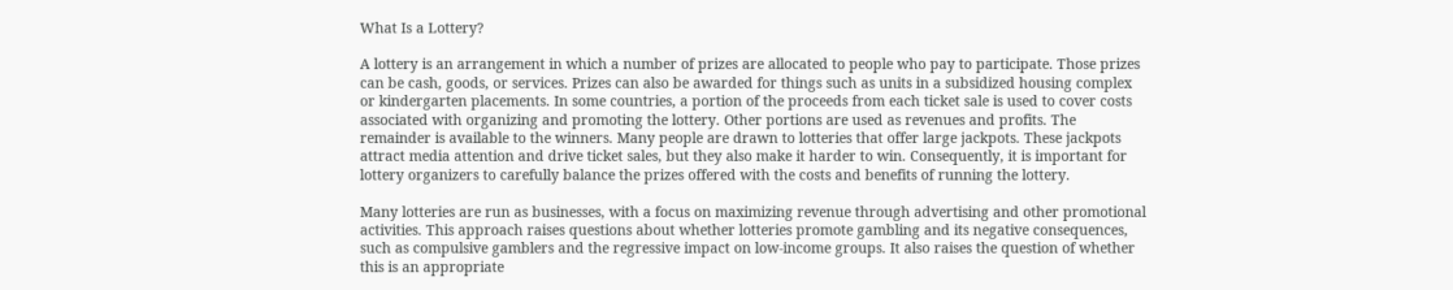What Is a Lottery?

A lottery is an arrangement in which a number of prizes are allocated to people who pay to participate. Those prizes can be cash, goods, or services. Prizes can also be awarded for things such as units in a subsidized housing complex or kindergarten placements. In some countries, a portion of the proceeds from each ticket sale is used to cover costs associated with organizing and promoting the lottery. Other portions are used as revenues and profits. The remainder is available to the winners. Many people are drawn to lotteries that offer large jackpots. These jackpots attract media attention and drive ticket sales, but they also make it harder to win. Consequently, it is important for lottery organizers to carefully balance the prizes offered with the costs and benefits of running the lottery.

Many lotteries are run as businesses, with a focus on maximizing revenue through advertising and other promotional activities. This approach raises questions about whether lotteries promote gambling and its negative consequences, such as compulsive gamblers and the regressive impact on low-income groups. It also raises the question of whether this is an appropriate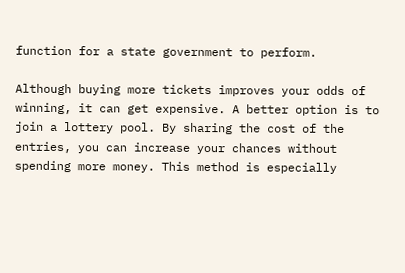function for a state government to perform.

Although buying more tickets improves your odds of winning, it can get expensive. A better option is to join a lottery pool. By sharing the cost of the entries, you can increase your chances without spending more money. This method is especially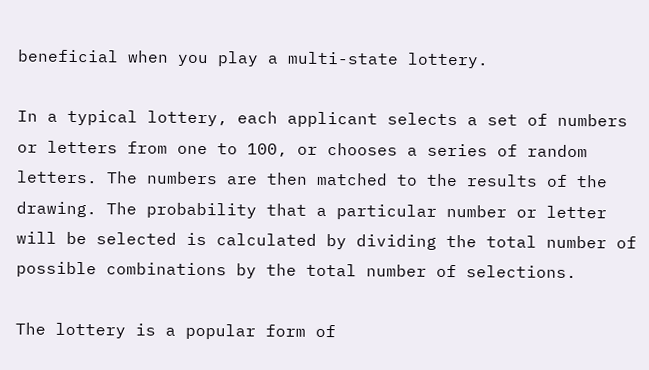beneficial when you play a multi-state lottery.

In a typical lottery, each applicant selects a set of numbers or letters from one to 100, or chooses a series of random letters. The numbers are then matched to the results of the drawing. The probability that a particular number or letter will be selected is calculated by dividing the total number of possible combinations by the total number of selections.

The lottery is a popular form of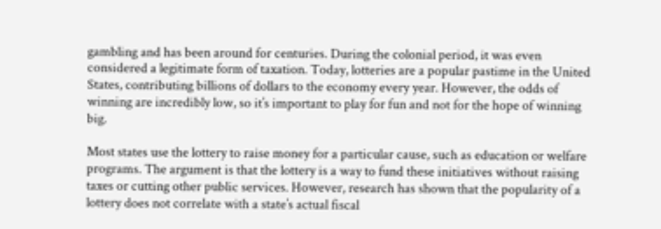gambling and has been around for centuries. During the colonial period, it was even considered a legitimate form of taxation. Today, lotteries are a popular pastime in the United States, contributing billions of dollars to the economy every year. However, the odds of winning are incredibly low, so it’s important to play for fun and not for the hope of winning big.

Most states use the lottery to raise money for a particular cause, such as education or welfare programs. The argument is that the lottery is a way to fund these initiatives without raising taxes or cutting other public services. However, research has shown that the popularity of a lottery does not correlate with a state’s actual fiscal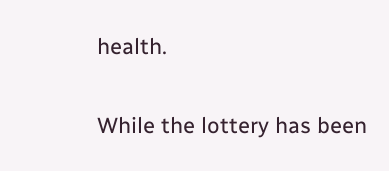health.

While the lottery has been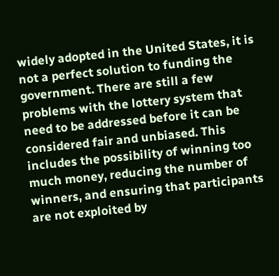widely adopted in the United States, it is not a perfect solution to funding the government. There are still a few problems with the lottery system that need to be addressed before it can be considered fair and unbiased. This includes the possibility of winning too much money, reducing the number of winners, and ensuring that participants are not exploited by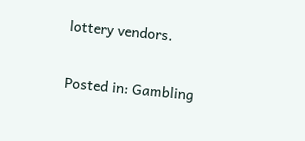lottery vendors.

Posted in: Gambling